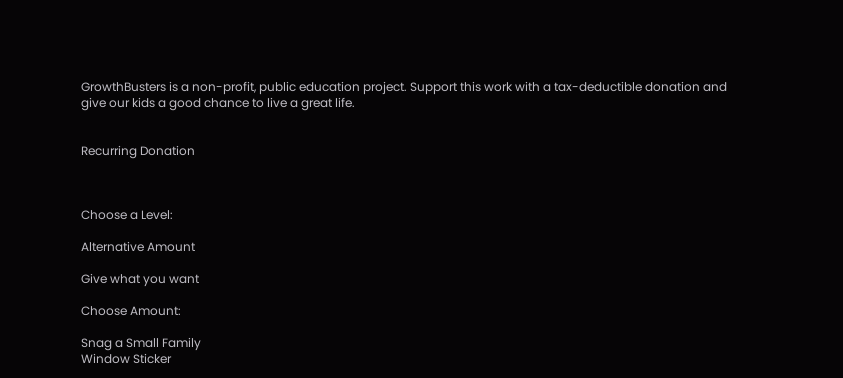GrowthBusters is a non-profit, public education project. Support this work with a tax-deductible donation and give our kids a good chance to live a great life.


Recurring Donation



Choose a Level:

Alternative Amount

Give what you want

Choose Amount:

Snag a Small Family
Window Sticker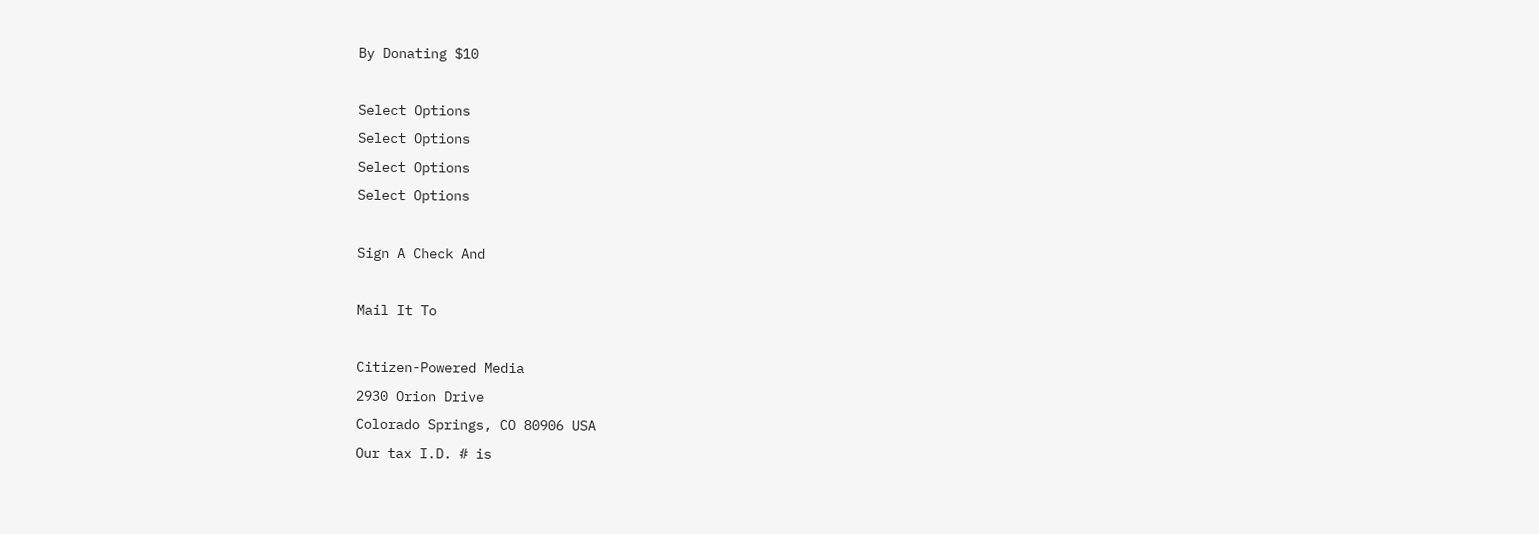By Donating $10

Select Options
Select Options
Select Options
Select Options

Sign A Check And

Mail It To

Citizen-Powered Media
2930 Orion Drive
Colorado Springs, CO 80906 USA
Our tax I.D. # is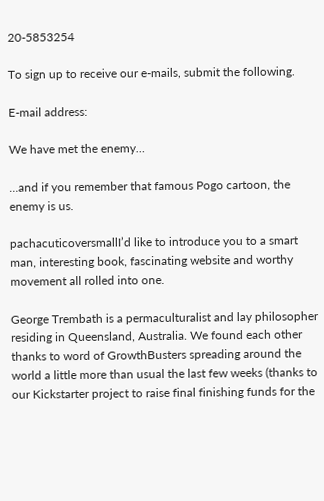20-5853254

To sign up to receive our e-mails, submit the following.

E-mail address:

We have met the enemy…

…and if you remember that famous Pogo cartoon, the enemy is us.

pachacuticoversmallI’d like to introduce you to a smart man, interesting book, fascinating website and worthy movement all rolled into one.

George Trembath is a permaculturalist and lay philosopher residing in Queensland, Australia. We found each other thanks to word of GrowthBusters spreading around the world a little more than usual the last few weeks (thanks to our Kickstarter project to raise final finishing funds for the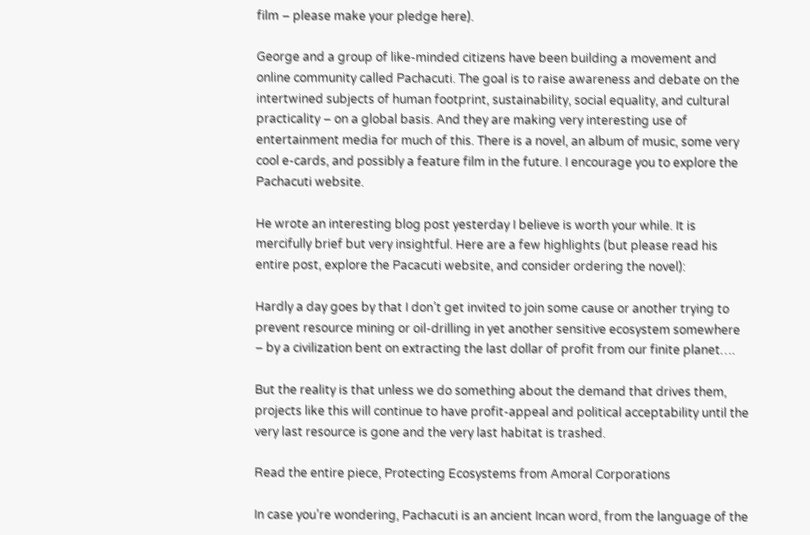film – please make your pledge here).

George and a group of like-minded citizens have been building a movement and online community called Pachacuti. The goal is to raise awareness and debate on the intertwined subjects of human footprint, sustainability, social equality, and cultural practicality – on a global basis. And they are making very interesting use of entertainment media for much of this. There is a novel, an album of music, some very cool e-cards, and possibly a feature film in the future. I encourage you to explore the Pachacuti website.

He wrote an interesting blog post yesterday I believe is worth your while. It is mercifully brief but very insightful. Here are a few highlights (but please read his entire post, explore the Pacacuti website, and consider ordering the novel):

Hardly a day goes by that I don’t get invited to join some cause or another trying to prevent resource mining or oil-drilling in yet another sensitive ecosystem somewhere – by a civilization bent on extracting the last dollar of profit from our finite planet….

But the reality is that unless we do something about the demand that drives them, projects like this will continue to have profit-appeal and political acceptability until the very last resource is gone and the very last habitat is trashed.

Read the entire piece, Protecting Ecosystems from Amoral Corporations

In case you’re wondering, Pachacuti is an ancient Incan word, from the language of the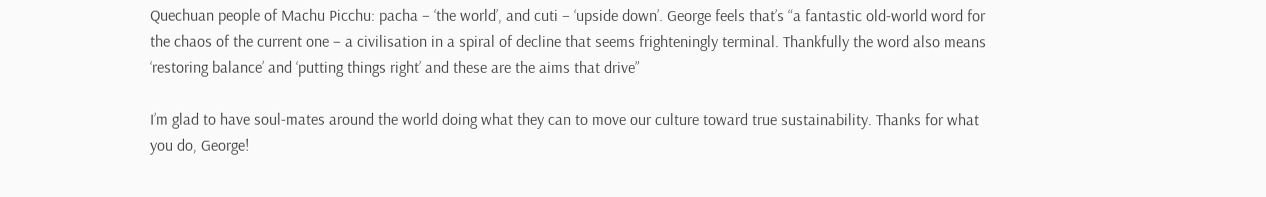Quechuan people of Machu Picchu: pacha – ‘the world’, and cuti – ‘upside down’. George feels that’s “a fantastic old-world word for the chaos of the current one – a civilisation in a spiral of decline that seems frighteningly terminal. Thankfully the word also means ‘restoring balance’ and ‘putting things right’ and these are the aims that drive”

I’m glad to have soul-mates around the world doing what they can to move our culture toward true sustainability. Thanks for what you do, George!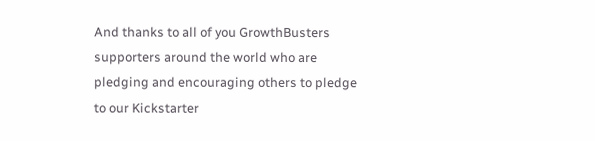And thanks to all of you GrowthBusters supporters around the world who are pledging and encouraging others to pledge to our Kickstarter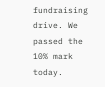fundraising drive. We passed the 10% mark today.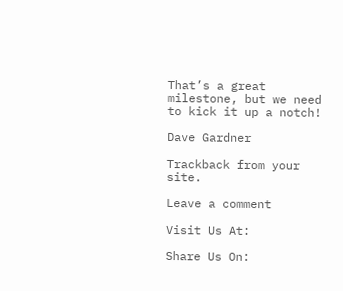That’s a great milestone, but we need to kick it up a notch!

Dave Gardner

Trackback from your site.

Leave a comment

Visit Us At:

Share Us On: